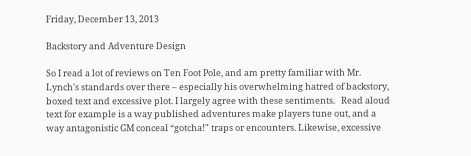Friday, December 13, 2013

Backstory and Adventure Design

So I read a lot of reviews on Ten Foot Pole, and am pretty familiar with Mr. Lynch's standards over there – especially his overwhelming hatred of backstory, boxed text and excessive plot. I largely agree with these sentiments.   Read aloud text for example is a way published adventures make players tune out, and a way antagonistic GM conceal “gotcha!" traps or encounters. Likewise, excessive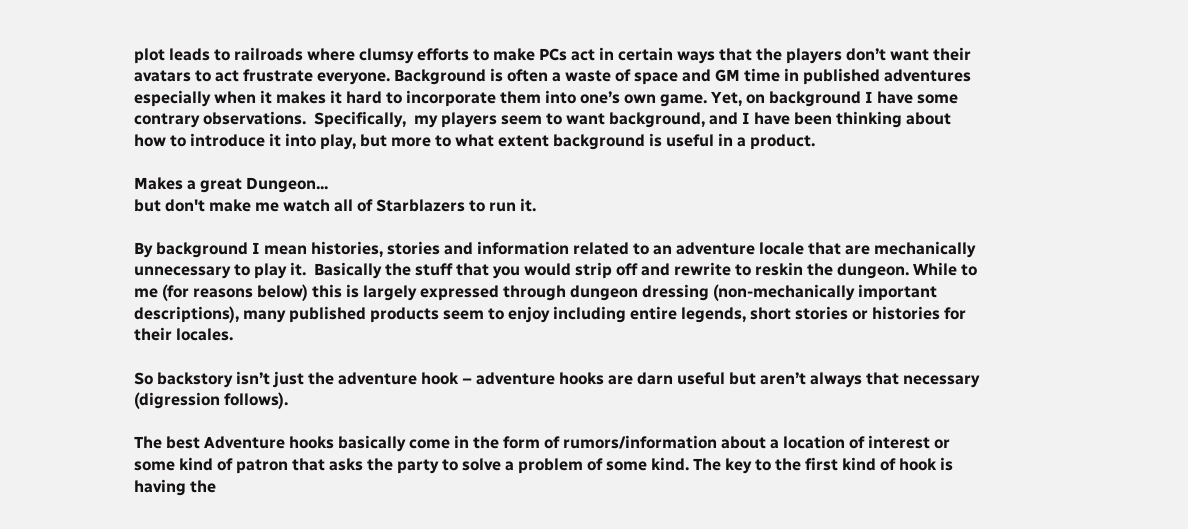plot leads to railroads where clumsy efforts to make PCs act in certain ways that the players don’t want their avatars to act frustrate everyone. Background is often a waste of space and GM time in published adventures especially when it makes it hard to incorporate them into one’s own game. Yet, on background I have some contrary observations.  Specifically,  my players seem to want background, and I have been thinking about how to introduce it into play, but more to what extent background is useful in a product.

Makes a great Dungeon...
but don't make me watch all of Starblazers to run it.

By background I mean histories, stories and information related to an adventure locale that are mechanically unnecessary to play it.  Basically the stuff that you would strip off and rewrite to reskin the dungeon. While to me (for reasons below) this is largely expressed through dungeon dressing (non-mechanically important descriptions), many published products seem to enjoy including entire legends, short stories or histories for their locales.

So backstory isn’t just the adventure hook – adventure hooks are darn useful but aren’t always that necessary (digression follows).

The best Adventure hooks basically come in the form of rumors/information about a location of interest or some kind of patron that asks the party to solve a problem of some kind. The key to the first kind of hook is having the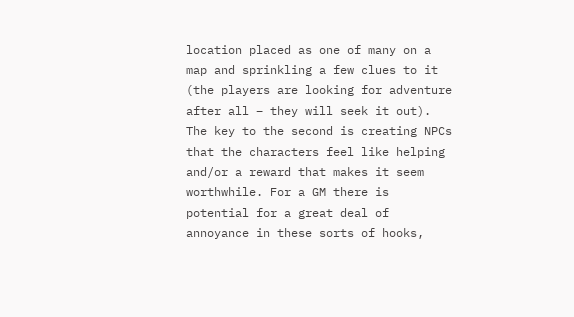location placed as one of many on a map and sprinkling a few clues to it (the players are looking for adventure after all – they will seek it out). The key to the second is creating NPCs that the characters feel like helping and/or a reward that makes it seem worthwhile. For a GM there is potential for a great deal of annoyance in these sorts of hooks,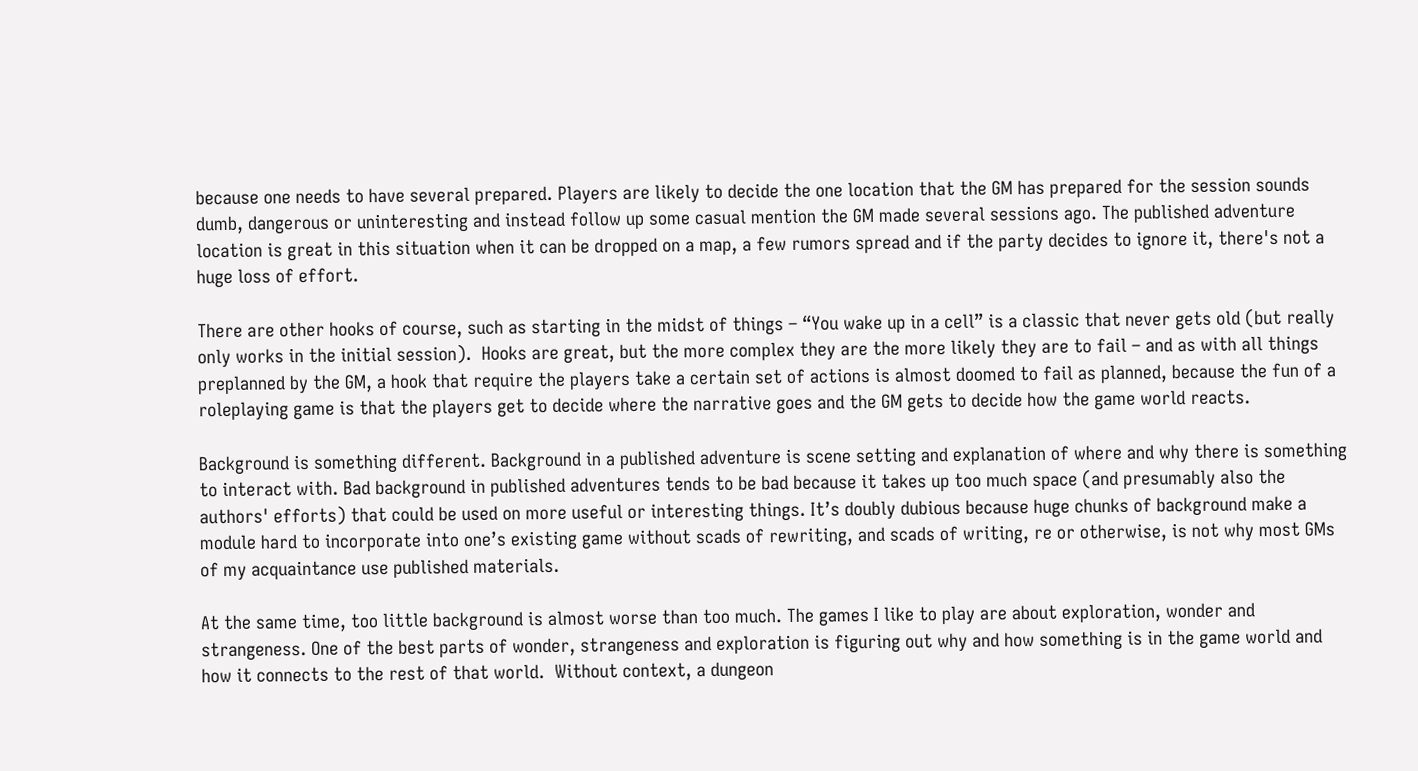because one needs to have several prepared. Players are likely to decide the one location that the GM has prepared for the session sounds dumb, dangerous or uninteresting and instead follow up some casual mention the GM made several sessions ago. The published adventure location is great in this situation when it can be dropped on a map, a few rumors spread and if the party decides to ignore it, there's not a huge loss of effort.

There are other hooks of course, such as starting in the midst of things – “You wake up in a cell” is a classic that never gets old (but really only works in the initial session).  Hooks are great, but the more complex they are the more likely they are to fail – and as with all things preplanned by the GM, a hook that require the players take a certain set of actions is almost doomed to fail as planned, because the fun of a roleplaying game is that the players get to decide where the narrative goes and the GM gets to decide how the game world reacts.

Background is something different. Background in a published adventure is scene setting and explanation of where and why there is something to interact with. Bad background in published adventures tends to be bad because it takes up too much space (and presumably also the authors' efforts) that could be used on more useful or interesting things. It’s doubly dubious because huge chunks of background make a module hard to incorporate into one’s existing game without scads of rewriting, and scads of writing, re or otherwise, is not why most GMs of my acquaintance use published materials.

At the same time, too little background is almost worse than too much. The games I like to play are about exploration, wonder and strangeness. One of the best parts of wonder, strangeness and exploration is figuring out why and how something is in the game world and how it connects to the rest of that world.  Without context, a dungeon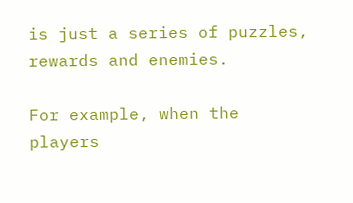is just a series of puzzles, rewards and enemies.

For example, when the players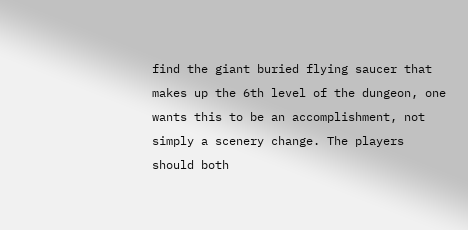find the giant buried flying saucer that makes up the 6th level of the dungeon, one wants this to be an accomplishment, not simply a scenery change. The players should both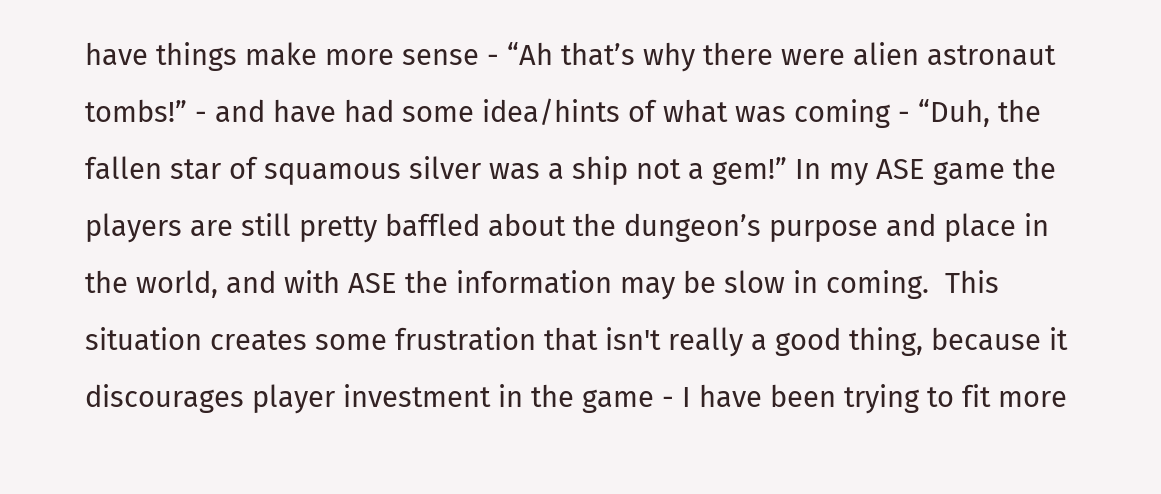have things make more sense - “Ah that’s why there were alien astronaut tombs!” - and have had some idea/hints of what was coming - “Duh, the fallen star of squamous silver was a ship not a gem!” In my ASE game the players are still pretty baffled about the dungeon’s purpose and place in the world, and with ASE the information may be slow in coming.  This situation creates some frustration that isn't really a good thing, because it discourages player investment in the game - I have been trying to fit more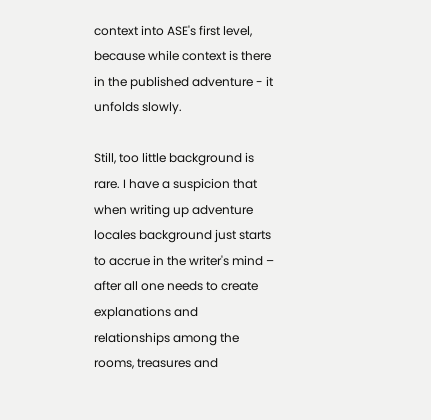context into ASE's first level, because while context is there in the published adventure - it unfolds slowly.

Still, too little background is rare. I have a suspicion that when writing up adventure locales background just starts to accrue in the writer's mind – after all one needs to create explanations and relationships among the rooms, treasures and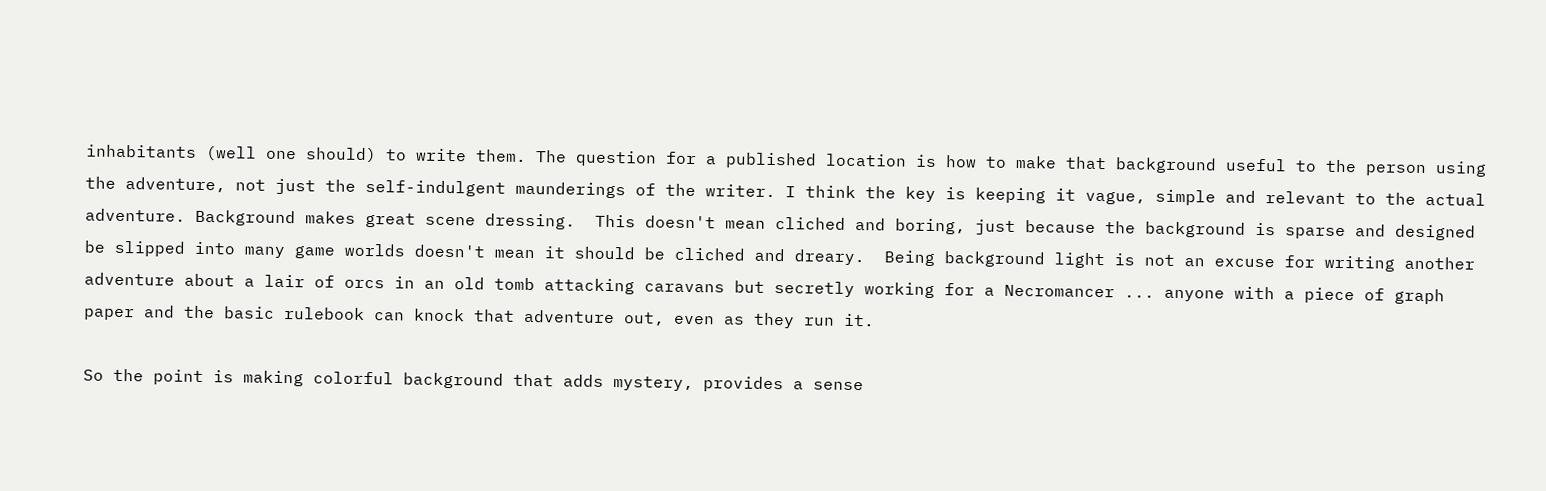inhabitants (well one should) to write them. The question for a published location is how to make that background useful to the person using the adventure, not just the self-indulgent maunderings of the writer. I think the key is keeping it vague, simple and relevant to the actual adventure. Background makes great scene dressing.  This doesn't mean cliched and boring, just because the background is sparse and designed be slipped into many game worlds doesn't mean it should be cliched and dreary.  Being background light is not an excuse for writing another adventure about a lair of orcs in an old tomb attacking caravans but secretly working for a Necromancer ... anyone with a piece of graph paper and the basic rulebook can knock that adventure out, even as they run it.

So the point is making colorful background that adds mystery, provides a sense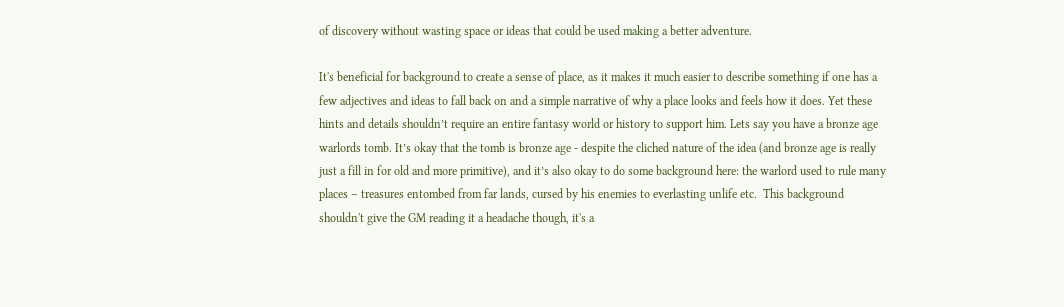of discovery without wasting space or ideas that could be used making a better adventure.

It's beneficial for background to create a sense of place, as it makes it much easier to describe something if one has a few adjectives and ideas to fall back on and a simple narrative of why a place looks and feels how it does. Yet these hints and details shouldn’t require an entire fantasy world or history to support him. Lets say you have a bronze age warlords tomb. It’s okay that the tomb is bronze age - despite the cliched nature of the idea (and bronze age is really just a fill in for old and more primitive), and it’s also okay to do some background here: the warlord used to rule many places – treasures entombed from far lands, cursed by his enemies to everlasting unlife etc.  This background shouldn't give the GM reading it a headache though, it's a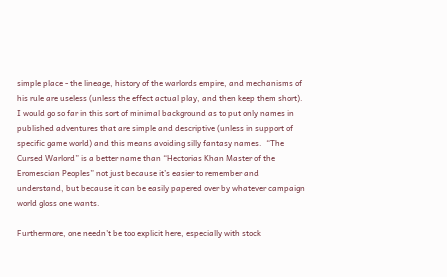simple place - the lineage, history of the warlords empire, and mechanisms of his rule are useless (unless the effect actual play, and then keep them short).  I would go so far in this sort of minimal background as to put only names in published adventures that are simple and descriptive (unless in support of specific game world) and this means avoiding silly fantasy names.  “The Cursed Warlord” is a better name than “Hectorias Khan Master of the Eromescian Peoples” not just because it’s easier to remember and understand, but because it can be easily papered over by whatever campaign world gloss one wants.

Furthermore, one needn't be too explicit here, especially with stock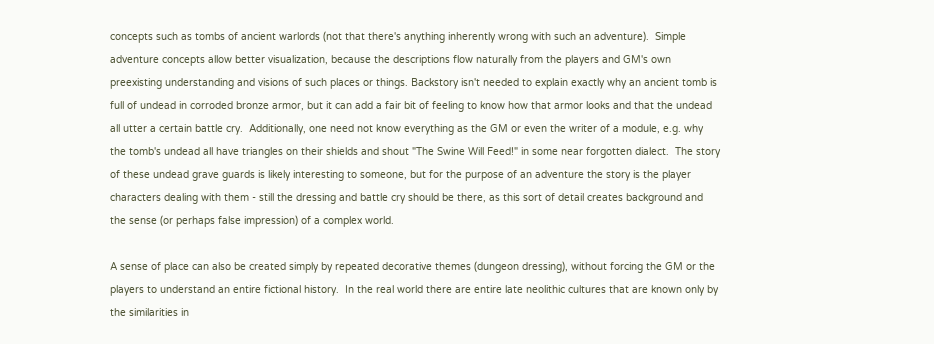concepts such as tombs of ancient warlords (not that there's anything inherently wrong with such an adventure).  Simple adventure concepts allow better visualization, because the descriptions flow naturally from the players and GM's own preexisting understanding and visions of such places or things. Backstory isn't needed to explain exactly why an ancient tomb is full of undead in corroded bronze armor, but it can add a fair bit of feeling to know how that armor looks and that the undead all utter a certain battle cry.  Additionally, one need not know everything as the GM or even the writer of a module, e.g. why the tomb's undead all have triangles on their shields and shout "The Swine Will Feed!" in some near forgotten dialect.  The story of these undead grave guards is likely interesting to someone, but for the purpose of an adventure the story is the player characters dealing with them - still the dressing and battle cry should be there, as this sort of detail creates background and the sense (or perhaps false impression) of a complex world.

A sense of place can also be created simply by repeated decorative themes (dungeon dressing), without forcing the GM or the players to understand an entire fictional history.  In the real world there are entire late neolithic cultures that are known only by the similarities in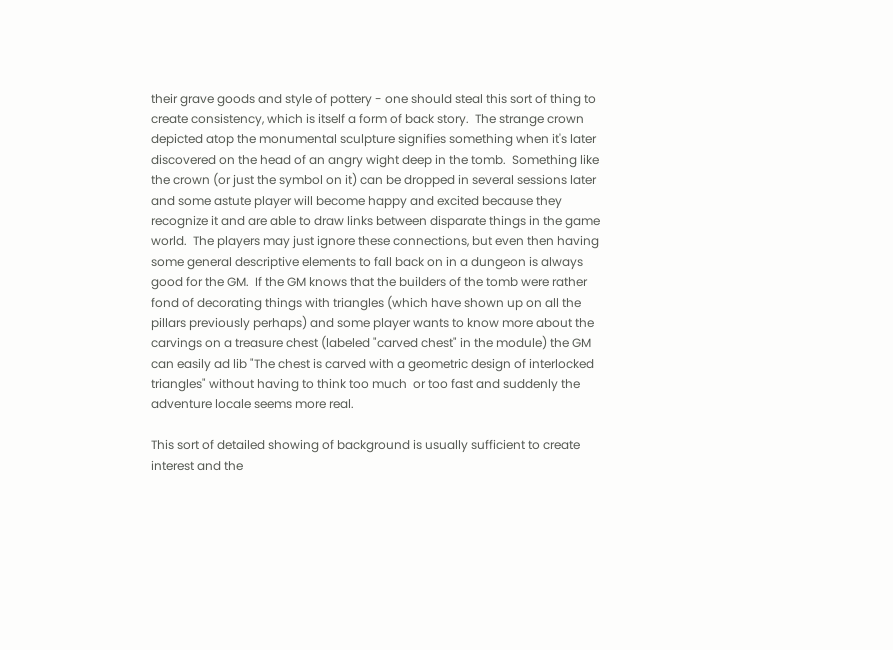their grave goods and style of pottery - one should steal this sort of thing to create consistency, which is itself a form of back story.  The strange crown depicted atop the monumental sculpture signifies something when it's later discovered on the head of an angry wight deep in the tomb.  Something like the crown (or just the symbol on it) can be dropped in several sessions later and some astute player will become happy and excited because they recognize it and are able to draw links between disparate things in the game world.  The players may just ignore these connections, but even then having some general descriptive elements to fall back on in a dungeon is always good for the GM.  If the GM knows that the builders of the tomb were rather fond of decorating things with triangles (which have shown up on all the pillars previously perhaps) and some player wants to know more about the carvings on a treasure chest (labeled "carved chest" in the module) the GM can easily ad lib "The chest is carved with a geometric design of interlocked triangles" without having to think too much  or too fast and suddenly the adventure locale seems more real.

This sort of detailed showing of background is usually sufficient to create interest and the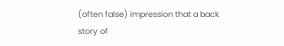(often false) impression that a back story of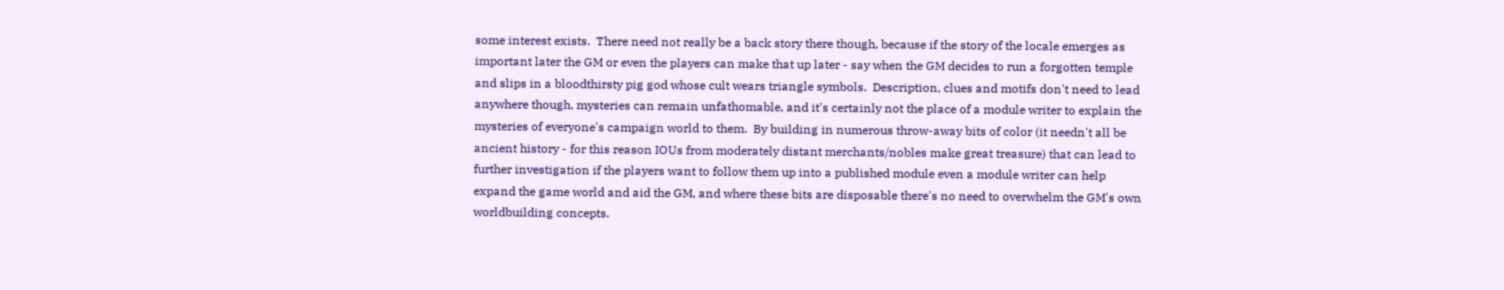some interest exists.  There need not really be a back story there though, because if the story of the locale emerges as important later the GM or even the players can make that up later - say when the GM decides to run a forgotten temple and slips in a bloodthirsty pig god whose cult wears triangle symbols.  Description, clues and motifs don't need to lead anywhere though, mysteries can remain unfathomable, and it's certainly not the place of a module writer to explain the mysteries of everyone's campaign world to them.  By building in numerous throw-away bits of color (it needn't all be ancient history - for this reason IOUs from moderately distant merchants/nobles make great treasure) that can lead to further investigation if the players want to follow them up into a published module even a module writer can help expand the game world and aid the GM, and where these bits are disposable there's no need to overwhelm the GM's own worldbuilding concepts.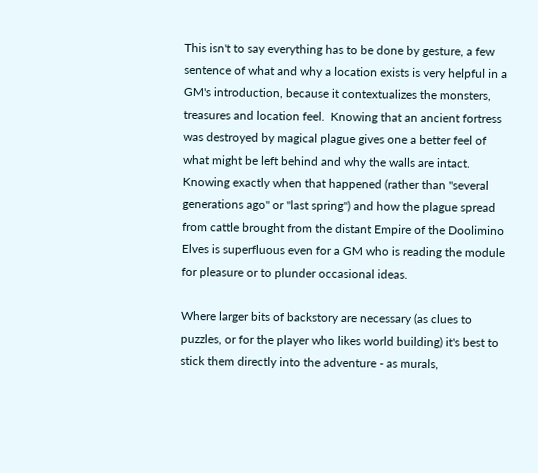This isn't to say everything has to be done by gesture, a few sentence of what and why a location exists is very helpful in a GM's introduction, because it contextualizes the monsters, treasures and location feel.  Knowing that an ancient fortress was destroyed by magical plague gives one a better feel of what might be left behind and why the walls are intact.  Knowing exactly when that happened (rather than "several generations ago" or "last spring") and how the plague spread from cattle brought from the distant Empire of the Doolimino Elves is superfluous even for a GM who is reading the module for pleasure or to plunder occasional ideas.

Where larger bits of backstory are necessary (as clues to puzzles, or for the player who likes world building) it's best to stick them directly into the adventure - as murals,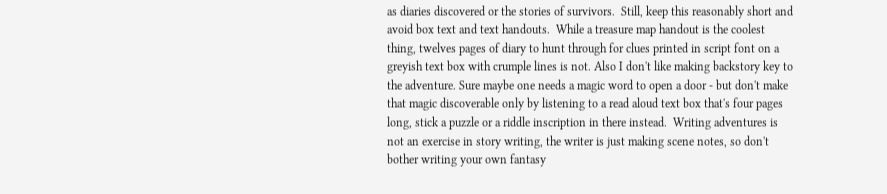as diaries discovered or the stories of survivors.  Still, keep this reasonably short and avoid box text and text handouts.  While a treasure map handout is the coolest thing, twelves pages of diary to hunt through for clues printed in script font on a greyish text box with crumple lines is not. Also I don't like making backstory key to the adventure. Sure maybe one needs a magic word to open a door - but don't make that magic discoverable only by listening to a read aloud text box that's four pages long, stick a puzzle or a riddle inscription in there instead.  Writing adventures is not an exercise in story writing, the writer is just making scene notes, so don't bother writing your own fantasy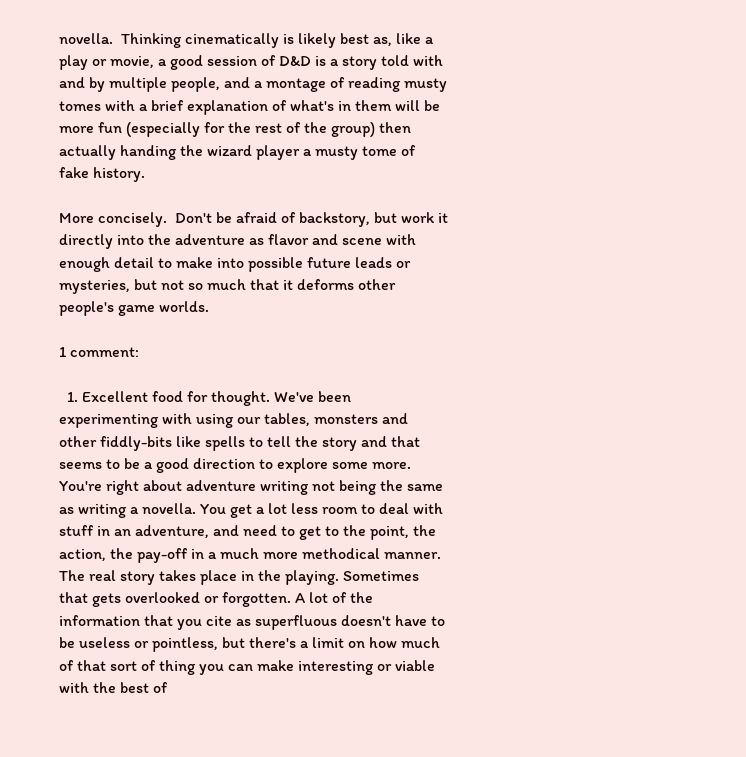novella.  Thinking cinematically is likely best as, like a play or movie, a good session of D&D is a story told with and by multiple people, and a montage of reading musty tomes with a brief explanation of what's in them will be more fun (especially for the rest of the group) then actually handing the wizard player a musty tome of fake history.

More concisely.  Don't be afraid of backstory, but work it directly into the adventure as flavor and scene with enough detail to make into possible future leads or mysteries, but not so much that it deforms other people's game worlds.

1 comment:

  1. Excellent food for thought. We've been experimenting with using our tables, monsters and other fiddly-bits like spells to tell the story and that seems to be a good direction to explore some more. You're right about adventure writing not being the same as writing a novella. You get a lot less room to deal with stuff in an adventure, and need to get to the point, the action, the pay-off in a much more methodical manner. The real story takes place in the playing. Sometimes that gets overlooked or forgotten. A lot of the information that you cite as superfluous doesn't have to be useless or pointless, but there's a limit on how much of that sort of thing you can make interesting or viable with the best of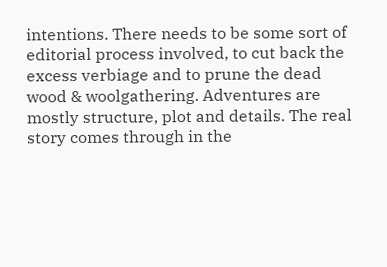intentions. There needs to be some sort of editorial process involved, to cut back the excess verbiage and to prune the dead wood & woolgathering. Adventures are mostly structure, plot and details. The real story comes through in the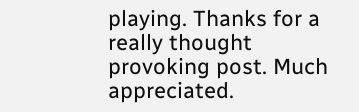playing. Thanks for a really thought provoking post. Much appreciated.